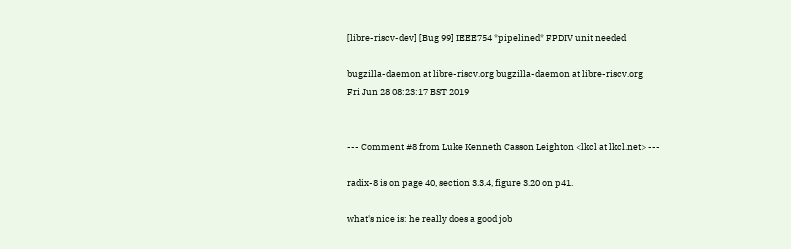[libre-riscv-dev] [Bug 99] IEEE754 *pipelined* FPDIV unit needed

bugzilla-daemon at libre-riscv.org bugzilla-daemon at libre-riscv.org
Fri Jun 28 08:23:17 BST 2019


--- Comment #8 from Luke Kenneth Casson Leighton <lkcl at lkcl.net> ---

radix-8 is on page 40, section 3.3.4, figure 3.20 on p41.

what's nice is: he really does a good job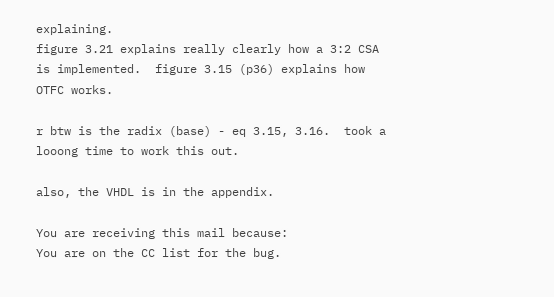explaining.
figure 3.21 explains really clearly how a 3:2 CSA
is implemented.  figure 3.15 (p36) explains how
OTFC works.

r btw is the radix (base) - eq 3.15, 3.16.  took a
looong time to work this out.

also, the VHDL is in the appendix.

You are receiving this mail because:
You are on the CC list for the bug.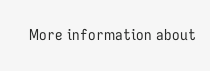More information about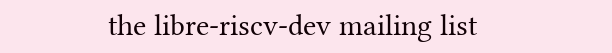the libre-riscv-dev mailing list